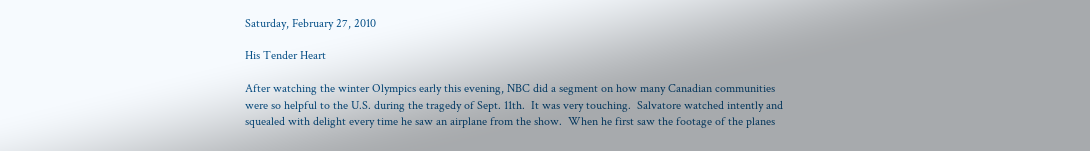Saturday, February 27, 2010

His Tender Heart

After watching the winter Olympics early this evening, NBC did a segment on how many Canadian communities were so helpful to the U.S. during the tragedy of Sept. 11th.  It was very touching.  Salvatore watched intently and squealed with delight every time he saw an airplane from the show.  When he first saw the footage of the planes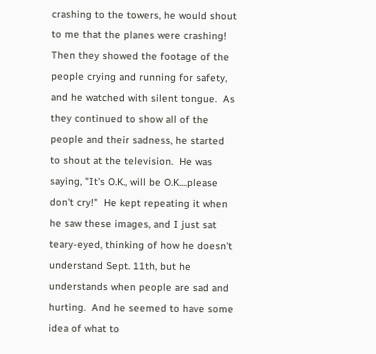crashing to the towers, he would shout to me that the planes were crashing!  Then they showed the footage of the people crying and running for safety, and he watched with silent tongue.  As they continued to show all of the people and their sadness, he started to shout at the television.  He was saying, "It's O.K., will be O.K....please don't cry!"  He kept repeating it when he saw these images, and I just sat teary-eyed, thinking of how he doesn't understand Sept. 11th, but he understands when people are sad and hurting.  And he seemed to have some idea of what to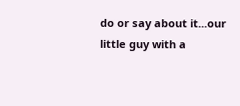do or say about it...our little guy with a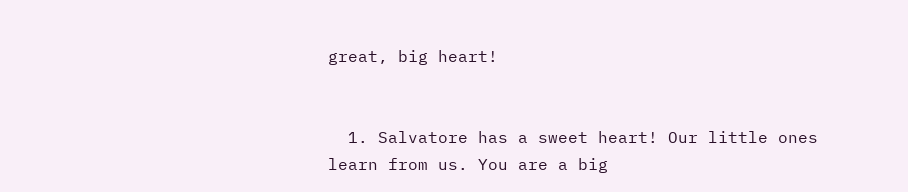great, big heart!


  1. Salvatore has a sweet heart! Our little ones learn from us. You are a big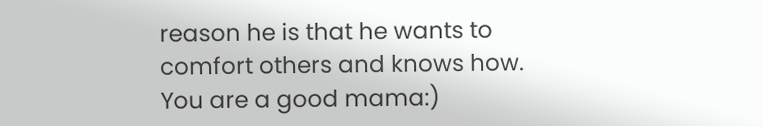reason he is that he wants to comfort others and knows how. You are a good mama:)